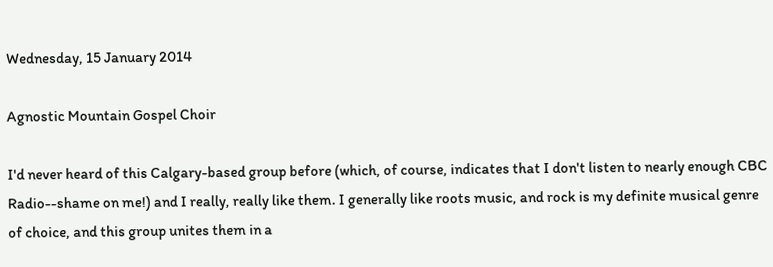Wednesday, 15 January 2014

Agnostic Mountain Gospel Choir

I'd never heard of this Calgary-based group before (which, of course, indicates that I don't listen to nearly enough CBC Radio--shame on me!) and I really, really like them. I generally like roots music, and rock is my definite musical genre of choice, and this group unites them in a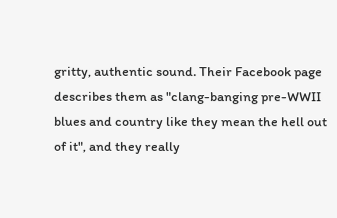gritty, authentic sound. Their Facebook page describes them as "clang-banging pre-WWII blues and country like they mean the hell out of it", and they really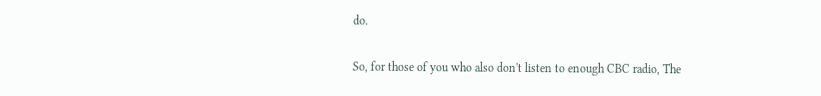do.

So, for those of you who also don't listen to enough CBC radio, The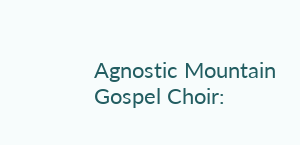Agnostic Mountain Gospel Choir: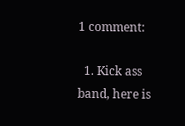1 comment:

  1. Kick ass band, here is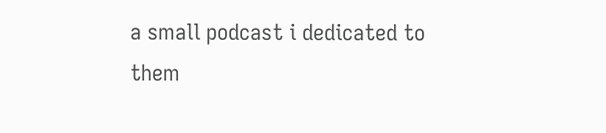a small podcast i dedicated to them